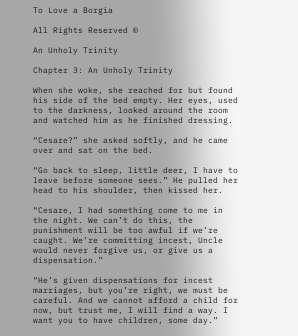To Love a Borgia

All Rights Reserved ©

An Unholy Trinity

Chapter 3: An Unholy Trinity

When she woke, she reached for but found his side of the bed empty. Her eyes, used to the darkness, looked around the room and watched him as he finished dressing.

“Cesare?” she asked softly, and he came over and sat on the bed.

“Go back to sleep, little deer, I have to leave before someone sees.” He pulled her head to his shoulder, then kissed her.

“Cesare, I had something come to me in the night. We can’t do this, the punishment will be too awful if we’re caught. We’re committing incest, Uncle would never forgive us, or give us a dispensation.”

“He’s given dispensations for incest marriages, but you’re right, we must be careful. And we cannot afford a child for now, but trust me, I will find a way. I want you to have children, some day.”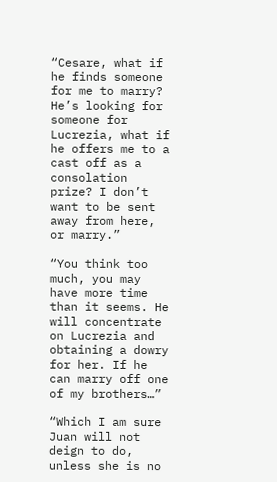“Cesare, what if he finds someone for me to marry? He’s looking for someone for Lucrezia, what if he offers me to a cast off as a consolation prize? I don’t want to be sent away from here, or marry.”

“You think too much, you may have more time than it seems. He will concentrate on Lucrezia and obtaining a dowry for her. If he can marry off one of my brothers…”

“Which I am sure Juan will not deign to do, unless she is no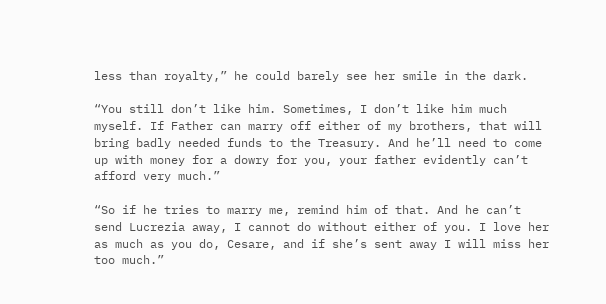less than royalty,” he could barely see her smile in the dark.

“You still don’t like him. Sometimes, I don’t like him much myself. If Father can marry off either of my brothers, that will bring badly needed funds to the Treasury. And he’ll need to come up with money for a dowry for you, your father evidently can’t afford very much.”

“So if he tries to marry me, remind him of that. And he can’t send Lucrezia away, I cannot do without either of you. I love her as much as you do, Cesare, and if she’s sent away I will miss her too much.”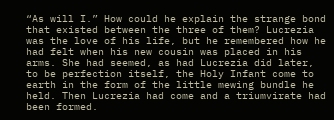“As will I.” How could he explain the strange bond that existed between the three of them? Lucrezia was the love of his life, but he remembered how he had felt when his new cousin was placed in his arms. She had seemed, as had Lucrezia did later, to be perfection itself, the Holy Infant come to earth in the form of the little mewing bundle he held. Then Lucrezia had come and a triumvirate had been formed.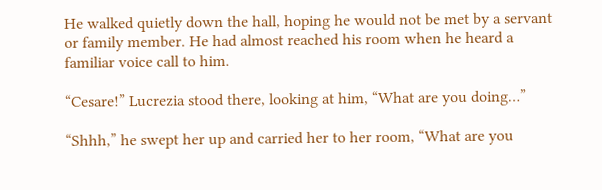He walked quietly down the hall, hoping he would not be met by a servant or family member. He had almost reached his room when he heard a familiar voice call to him.

“Cesare!” Lucrezia stood there, looking at him, “What are you doing…”

“Shhh,” he swept her up and carried her to her room, “What are you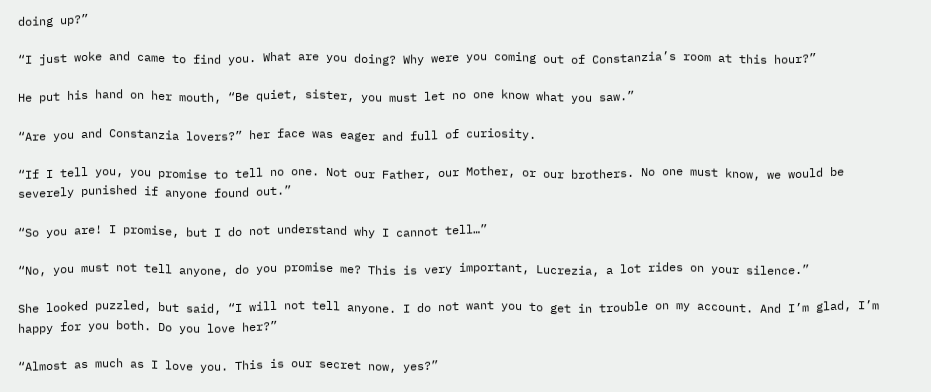doing up?”

“I just woke and came to find you. What are you doing? Why were you coming out of Constanzia’s room at this hour?”

He put his hand on her mouth, “Be quiet, sister, you must let no one know what you saw.”

“Are you and Constanzia lovers?” her face was eager and full of curiosity.

“If I tell you, you promise to tell no one. Not our Father, our Mother, or our brothers. No one must know, we would be severely punished if anyone found out.”

“So you are! I promise, but I do not understand why I cannot tell…”

“No, you must not tell anyone, do you promise me? This is very important, Lucrezia, a lot rides on your silence.”

She looked puzzled, but said, “I will not tell anyone. I do not want you to get in trouble on my account. And I’m glad, I’m happy for you both. Do you love her?”

“Almost as much as I love you. This is our secret now, yes?”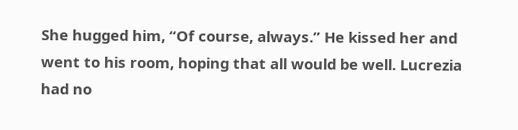She hugged him, “Of course, always.” He kissed her and went to his room, hoping that all would be well. Lucrezia had no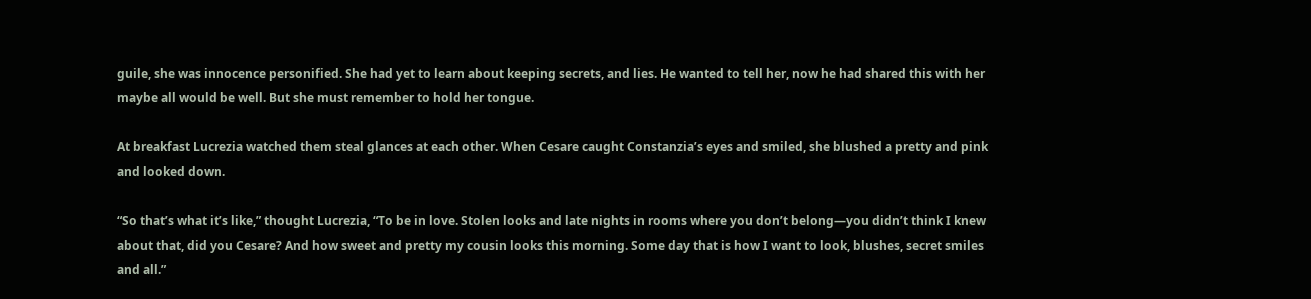guile, she was innocence personified. She had yet to learn about keeping secrets, and lies. He wanted to tell her, now he had shared this with her maybe all would be well. But she must remember to hold her tongue.

At breakfast Lucrezia watched them steal glances at each other. When Cesare caught Constanzia’s eyes and smiled, she blushed a pretty and pink and looked down.

“So that’s what it’s like,” thought Lucrezia, “To be in love. Stolen looks and late nights in rooms where you don’t belong—you didn’t think I knew about that, did you Cesare? And how sweet and pretty my cousin looks this morning. Some day that is how I want to look, blushes, secret smiles and all.”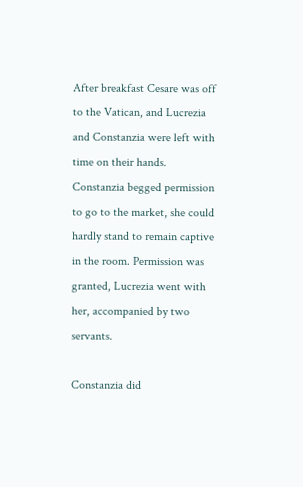After breakfast Cesare was off to the Vatican, and Lucrezia and Constanzia were left with time on their hands. Constanzia begged permission to go to the market, she could hardly stand to remain captive in the room. Permission was granted, Lucrezia went with her, accompanied by two servants.

Constanzia did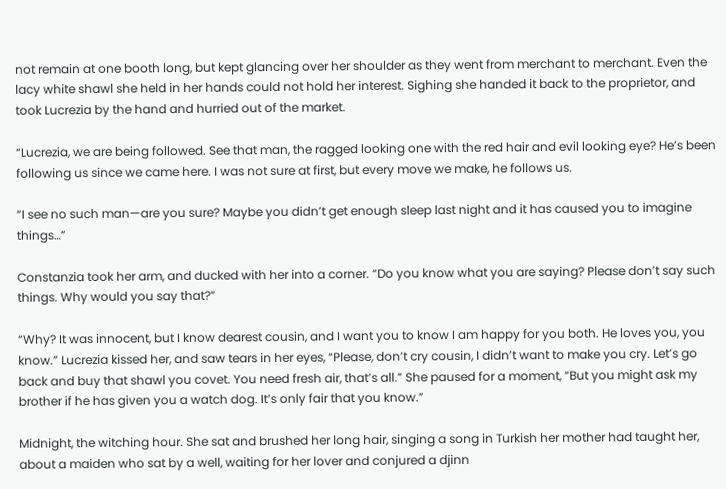not remain at one booth long, but kept glancing over her shoulder as they went from merchant to merchant. Even the lacy white shawl she held in her hands could not hold her interest. Sighing she handed it back to the proprietor, and took Lucrezia by the hand and hurried out of the market.

“Lucrezia, we are being followed. See that man, the ragged looking one with the red hair and evil looking eye? He’s been following us since we came here. I was not sure at first, but every move we make, he follows us.

“I see no such man—are you sure? Maybe you didn’t get enough sleep last night and it has caused you to imagine things…”

Constanzia took her arm, and ducked with her into a corner. “Do you know what you are saying? Please don’t say such things. Why would you say that?”

“Why? It was innocent, but I know dearest cousin, and I want you to know I am happy for you both. He loves you, you know.” Lucrezia kissed her, and saw tears in her eyes, “Please, don’t cry cousin, I didn’t want to make you cry. Let’s go back and buy that shawl you covet. You need fresh air, that’s all.” She paused for a moment, “But you might ask my brother if he has given you a watch dog. It’s only fair that you know.”

Midnight, the witching hour. She sat and brushed her long hair, singing a song in Turkish her mother had taught her, about a maiden who sat by a well, waiting for her lover and conjured a djinn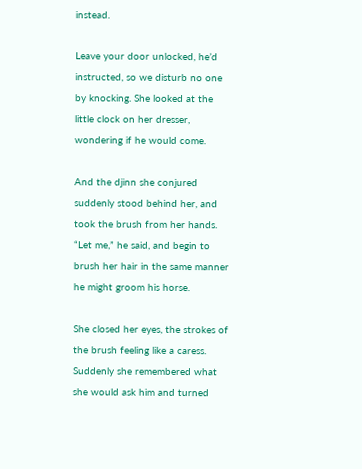instead.

Leave your door unlocked, he’d instructed, so we disturb no one by knocking. She looked at the little clock on her dresser, wondering if he would come.

And the djinn she conjured suddenly stood behind her, and took the brush from her hands. “Let me,” he said, and begin to brush her hair in the same manner he might groom his horse.

She closed her eyes, the strokes of the brush feeling like a caress. Suddenly she remembered what she would ask him and turned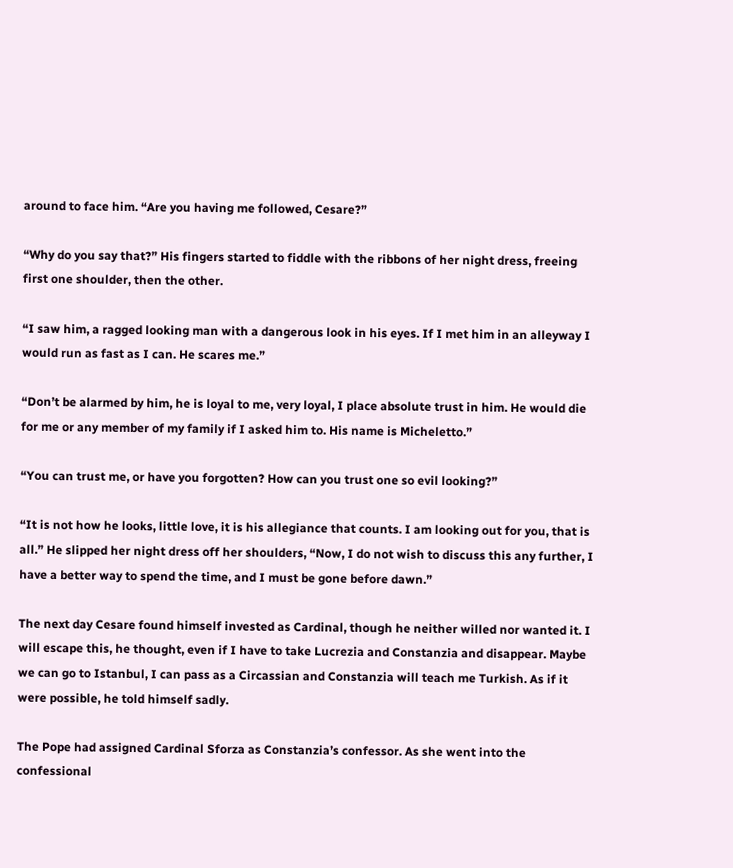around to face him. “Are you having me followed, Cesare?”

“Why do you say that?” His fingers started to fiddle with the ribbons of her night dress, freeing first one shoulder, then the other.

“I saw him, a ragged looking man with a dangerous look in his eyes. If I met him in an alleyway I would run as fast as I can. He scares me.”

“Don’t be alarmed by him, he is loyal to me, very loyal, I place absolute trust in him. He would die for me or any member of my family if I asked him to. His name is Micheletto.”

“You can trust me, or have you forgotten? How can you trust one so evil looking?”

“It is not how he looks, little love, it is his allegiance that counts. I am looking out for you, that is all.” He slipped her night dress off her shoulders, “Now, I do not wish to discuss this any further, I have a better way to spend the time, and I must be gone before dawn.”

The next day Cesare found himself invested as Cardinal, though he neither willed nor wanted it. I will escape this, he thought, even if I have to take Lucrezia and Constanzia and disappear. Maybe we can go to Istanbul, I can pass as a Circassian and Constanzia will teach me Turkish. As if it were possible, he told himself sadly.

The Pope had assigned Cardinal Sforza as Constanzia’s confessor. As she went into the confessional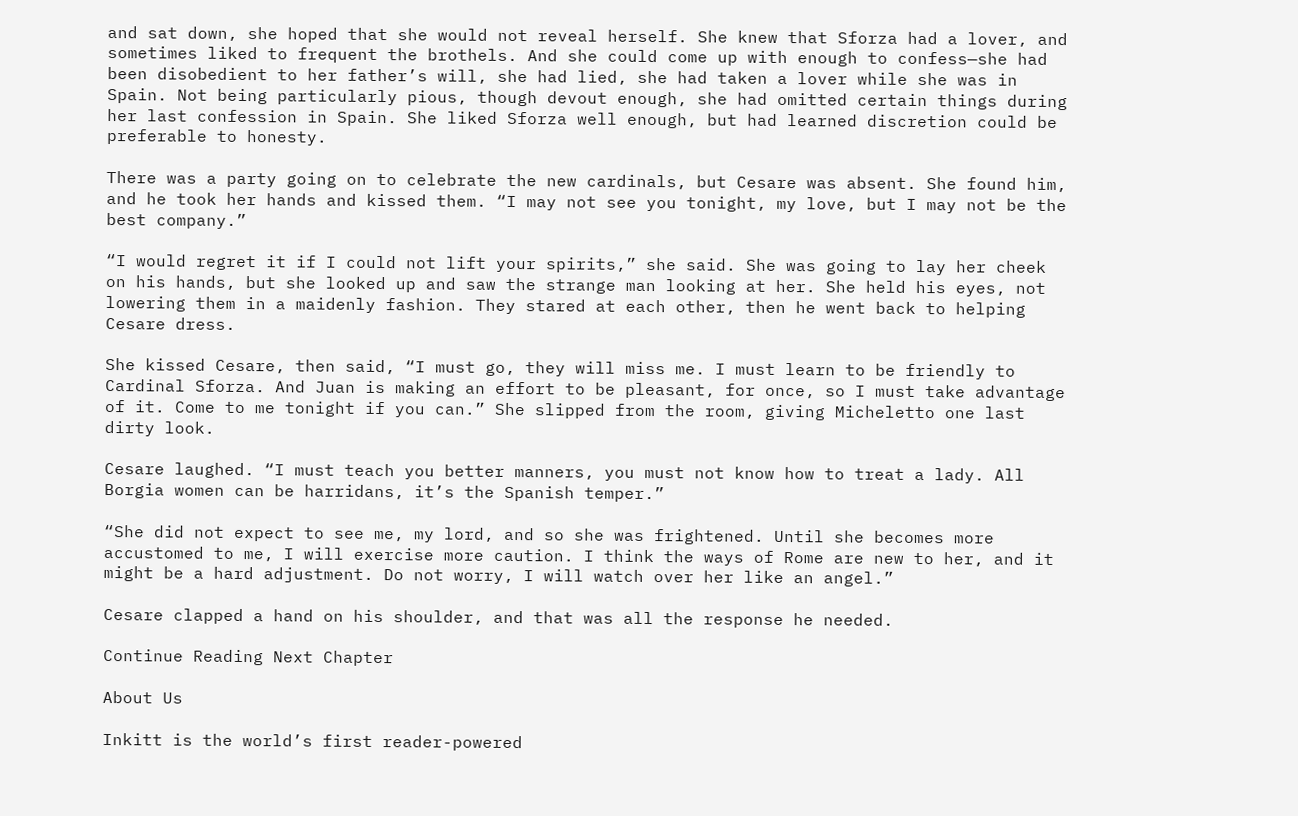and sat down, she hoped that she would not reveal herself. She knew that Sforza had a lover, and sometimes liked to frequent the brothels. And she could come up with enough to confess—she had been disobedient to her father’s will, she had lied, she had taken a lover while she was in Spain. Not being particularly pious, though devout enough, she had omitted certain things during her last confession in Spain. She liked Sforza well enough, but had learned discretion could be preferable to honesty.

There was a party going on to celebrate the new cardinals, but Cesare was absent. She found him, and he took her hands and kissed them. “I may not see you tonight, my love, but I may not be the best company.”

“I would regret it if I could not lift your spirits,” she said. She was going to lay her cheek on his hands, but she looked up and saw the strange man looking at her. She held his eyes, not lowering them in a maidenly fashion. They stared at each other, then he went back to helping Cesare dress.

She kissed Cesare, then said, “I must go, they will miss me. I must learn to be friendly to Cardinal Sforza. And Juan is making an effort to be pleasant, for once, so I must take advantage of it. Come to me tonight if you can.” She slipped from the room, giving Micheletto one last dirty look.

Cesare laughed. “I must teach you better manners, you must not know how to treat a lady. All Borgia women can be harridans, it’s the Spanish temper.”

“She did not expect to see me, my lord, and so she was frightened. Until she becomes more accustomed to me, I will exercise more caution. I think the ways of Rome are new to her, and it might be a hard adjustment. Do not worry, I will watch over her like an angel.”

Cesare clapped a hand on his shoulder, and that was all the response he needed.

Continue Reading Next Chapter

About Us

Inkitt is the world’s first reader-powered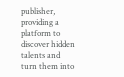publisher, providing a platform to discover hidden talents and turn them into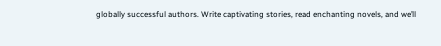globally successful authors. Write captivating stories, read enchanting novels, and we’ll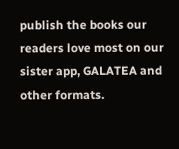publish the books our readers love most on our sister app, GALATEA and other formats.